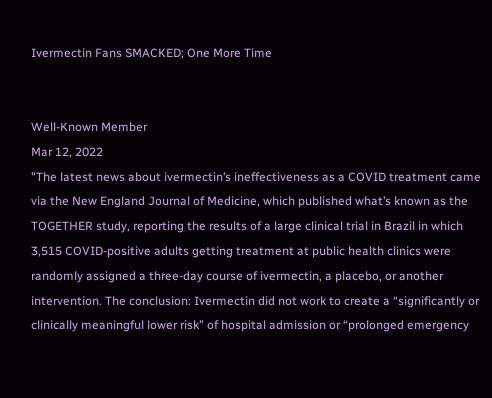Ivermectin Fans SMACKED; One More Time


Well-Known Member
Mar 12, 2022
"The latest news about ivermectin’s ineffectiveness as a COVID treatment came via the New England Journal of Medicine, which published what’s known as the TOGETHER study, reporting the results of a large clinical trial in Brazil in which 3,515 COVID-positive adults getting treatment at public health clinics were randomly assigned a three-day course of ivermectin, a placebo, or another intervention. The conclusion: Ivermectin did not work to create a “significantly or clinically meaningful lower risk” of hospital admission or “prolonged emergency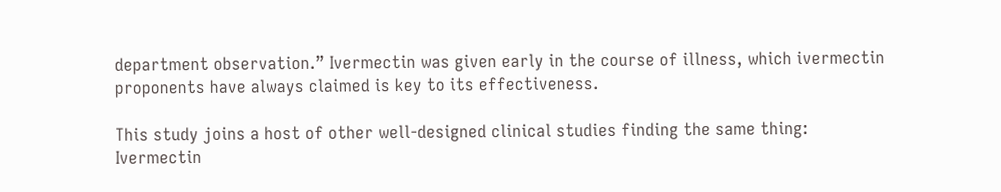department observation.” Ivermectin was given early in the course of illness, which ivermectin proponents have always claimed is key to its effectiveness.

This study joins a host of other well-designed clinical studies finding the same thing:
Ivermectin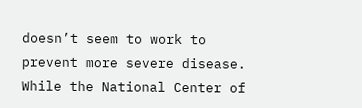doesn’t seem to work to prevent more severe disease. While the National Center of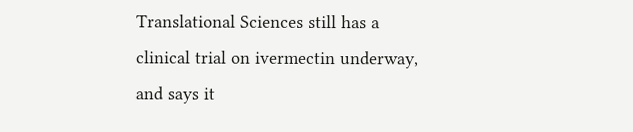Translational Sciences still has a clinical trial on ivermectin underway, and says it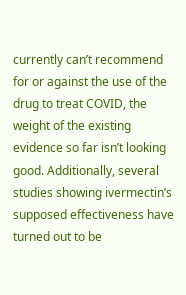currently can’t recommend for or against the use of the drug to treat COVID, the weight of the existing evidence so far isn’t looking good. Additionally, several studies showing ivermectin’s supposed effectiveness have turned out to be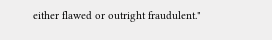either flawed or outright fraudulent."